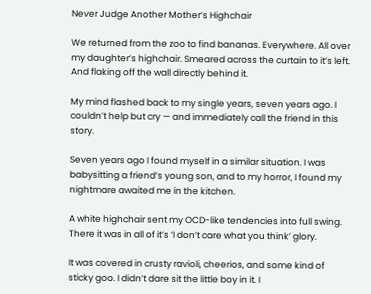Never Judge Another Mother’s Highchair

We returned from the zoo to find bananas. Everywhere. All over my daughter’s highchair. Smeared across the curtain to it’s left. And flaking off the wall directly behind it.

My mind flashed back to my single years, seven years ago. I couldn’t help but cry — and immediately call the friend in this story.

Seven years ago I found myself in a similar situation. I was babysitting a friend’s young son, and to my horror, I found my nightmare awaited me in the kitchen.

A white highchair sent my OCD-like tendencies into full swing. There it was in all of it’s ‘I don’t care what you think’ glory.

It was covered in crusty ravioli, cheerios, and some kind of sticky goo. I didn’t dare sit the little boy in it. I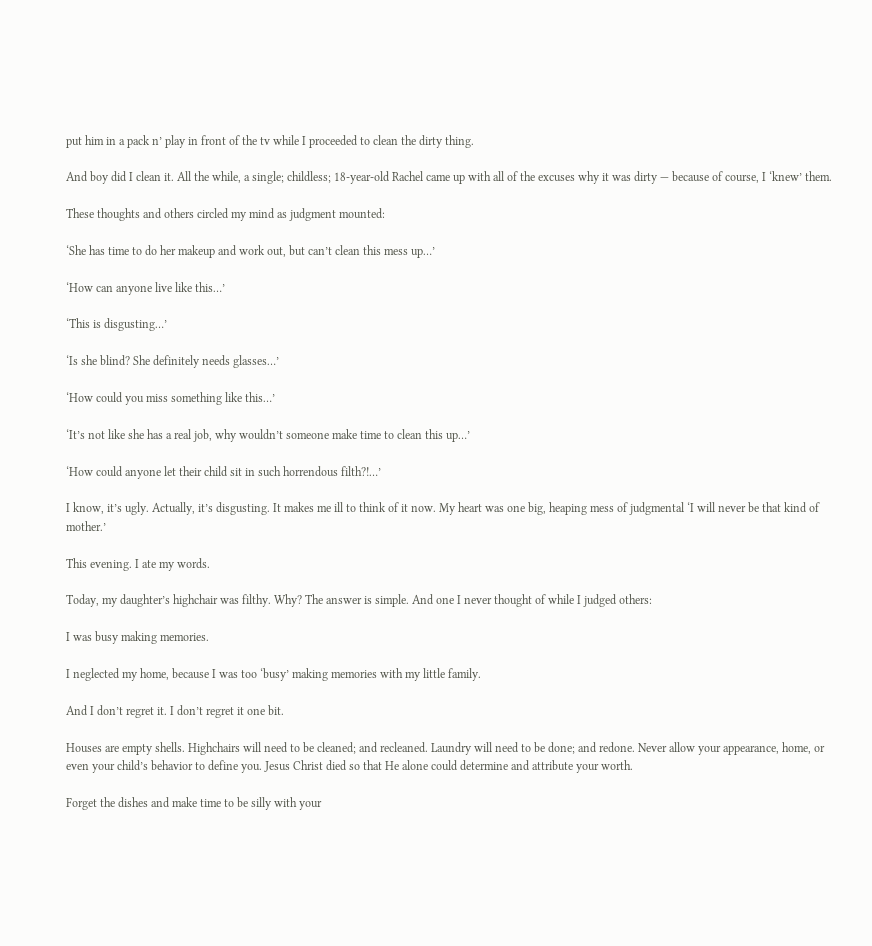put him in a pack n’ play in front of the tv while I proceeded to clean the dirty thing.

And boy did I clean it. All the while, a single; childless; 18-year-old Rachel came up with all of the excuses why it was dirty — because of course, I ‘knew’ them.

These thoughts and others circled my mind as judgment mounted:

‘She has time to do her makeup and work out, but can’t clean this mess up…’

‘How can anyone live like this…’

‘This is disgusting…’

‘Is she blind? She definitely needs glasses…’

‘How could you miss something like this…’

‘It’s not like she has a real job, why wouldn’t someone make time to clean this up…’

‘How could anyone let their child sit in such horrendous filth?!…’

I know, it’s ugly. Actually, it’s disgusting. It makes me ill to think of it now. My heart was one big, heaping mess of judgmental ‘I will never be that kind of mother.’

This evening. I ate my words.

Today, my daughter’s highchair was filthy. Why? The answer is simple. And one I never thought of while I judged others:

I was busy making memories.

I neglected my home, because I was too ‘busy’ making memories with my little family.

And I don’t regret it. I don’t regret it one bit.

Houses are empty shells. Highchairs will need to be cleaned; and recleaned. Laundry will need to be done; and redone. Never allow your appearance, home, or even your child’s behavior to define you. Jesus Christ died so that He alone could determine and attribute your worth.

Forget the dishes and make time to be silly with your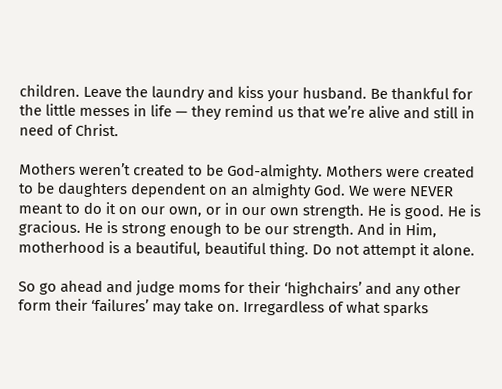children. Leave the laundry and kiss your husband. Be thankful for the little messes in life — they remind us that we’re alive and still in need of Christ.

Mothers weren’t created to be God-almighty. Mothers were created to be daughters dependent on an almighty God. We were NEVER meant to do it on our own, or in our own strength. He is good. He is gracious. He is strong enough to be our strength. And in Him, motherhood is a beautiful, beautiful thing. Do not attempt it alone.

So go ahead and judge moms for their ‘highchairs’ and any other form their ‘failures’ may take on. Irregardless of what sparks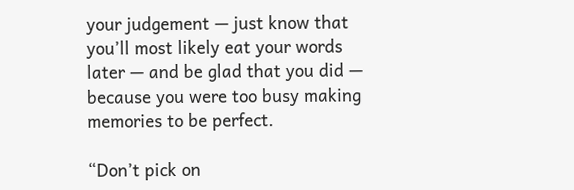your judgement — just know that you’ll most likely eat your words later — and be glad that you did — because you were too busy making memories to be perfect.

“Don’t pick on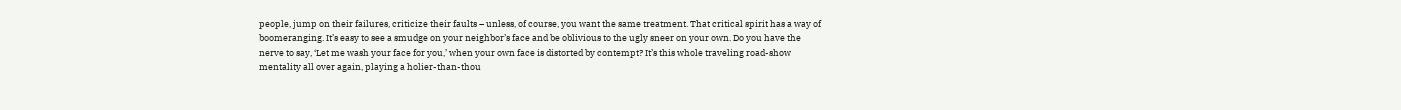people, jump on their failures, criticize their faults – unless, of course, you want the same treatment. That critical spirit has a way of boomeranging. It’s easy to see a smudge on your neighbor’s face and be oblivious to the ugly sneer on your own. Do you have the nerve to say, ‘Let me wash your face for you,’ when your own face is distorted by contempt? It’s this whole traveling road-show mentality all over again, playing a holier-than-thou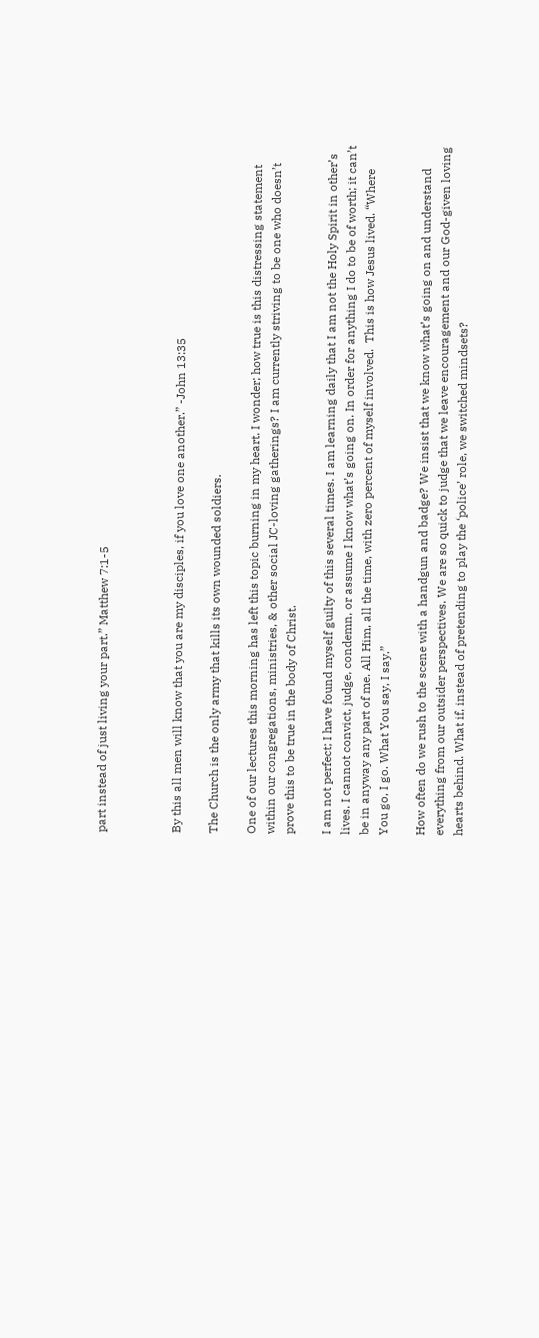part instead of just living your part.” Matthew 7:1-5



By this all men will know that you are my disciples, if you love one another.” -John 13:35

The Church is the only army that kills its own wounded soldiers.

One of our lectures this morning has left this topic burning in my heart. I wonder; how true is this distressing statement within our congregations, ministries, & other social JC-loving gatherings? I am currently striving to be one who doesn’t prove this to be true in the body of Christ.

I am not perfect; I have found myself guilty of this several times. I am learning daily that I am not the Holy Spirit in other’s lives. I cannot convict, judge, condemn, or assume I know what’s going on. In order for anything I do to be of worth; it can’t be in anyway any part of me. All Him, all the time, with zero percent of myself involved.  This is how Jesus lived. “Where You go, I go. What You say, I say.”

How often do we rush to the scene with a handgun and badge? We insist that we know what’s going on and understand everything from our outsider perspectives. We are so quick to judge that we leave encouragement and our God-given loving hearts behind. What if, instead of pretending to play the ‘police’ role, we switched mindsets?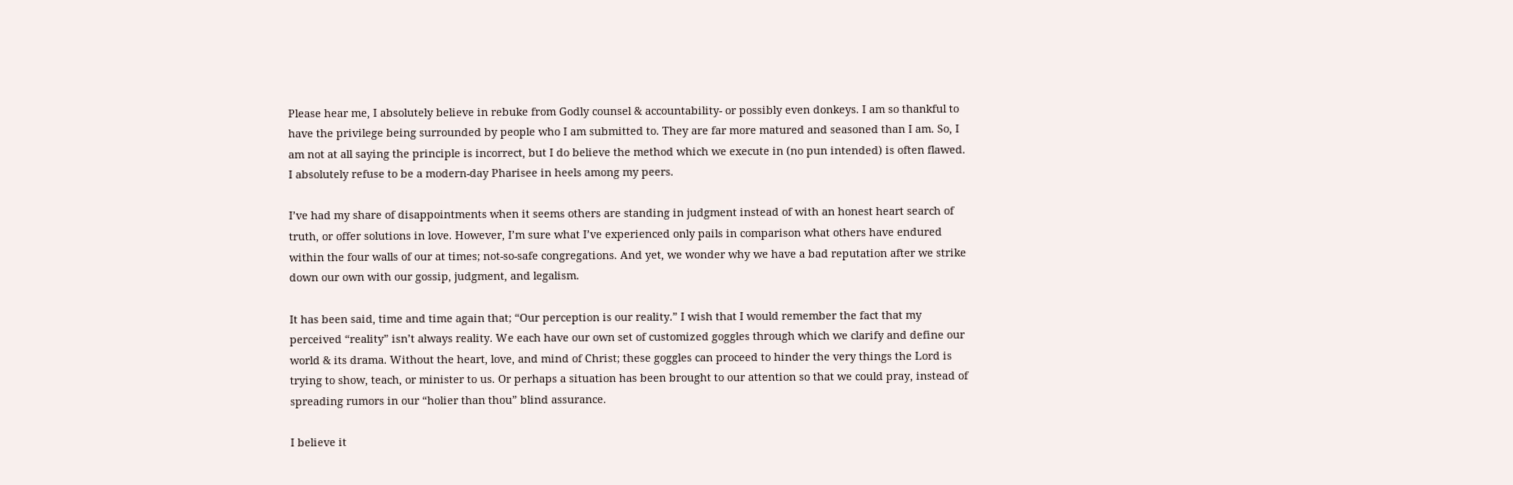Please hear me, I absolutely believe in rebuke from Godly counsel & accountability- or possibly even donkeys. I am so thankful to have the privilege being surrounded by people who I am submitted to. They are far more matured and seasoned than I am. So, I am not at all saying the principle is incorrect, but I do believe the method which we execute in (no pun intended) is often flawed. I absolutely refuse to be a modern-day Pharisee in heels among my peers.

I’ve had my share of disappointments when it seems others are standing in judgment instead of with an honest heart search of truth, or offer solutions in love. However, I’m sure what I’ve experienced only pails in comparison what others have endured within the four walls of our at times; not-so-safe congregations. And yet, we wonder why we have a bad reputation after we strike down our own with our gossip, judgment, and legalism.

It has been said, time and time again that; “Our perception is our reality.” I wish that I would remember the fact that my perceived “reality” isn’t always reality. We each have our own set of customized goggles through which we clarify and define our world & its drama. Without the heart, love, and mind of Christ; these goggles can proceed to hinder the very things the Lord is trying to show, teach, or minister to us. Or perhaps a situation has been brought to our attention so that we could pray, instead of spreading rumors in our “holier than thou” blind assurance.

I believe it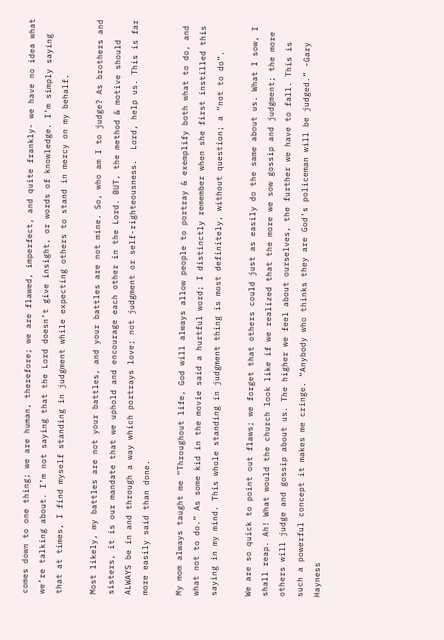comes down to one thing; we are human, therefore; we are flawed, imperfect, and quite frankly- we have no idea what we’re talking about. I’m not saying that the Lord doesn’t give insight, or words of knowledge. I’m simply saying that at times, I find myself standing in judgment while expecting others to stand in mercy on my behalf.

Most likely, my battles are not your battles, and your battles are not mine. So, who am I to judge? As brothers and sisters, it is our mandate that we uphold and encourage each other in the Lord. BUT, the method & motive should ALWAYS be in and through a way which portrays love; not judgment or self-righteousness.  Lord, help us. This is far more easily said than done.

My mom always taught me “Throughout life, God will always allow people to portray & exemplify both what to do, and what not to do.” As some kid in the movie said a hurtful word; I distinctly remember when she first instilled this saying in my mind. This whole standing in judgment thing is most definitely, without question; a “not to do”.

We are so quick to point out flaws; we forget that others could just as easily do the same about us. What I sow, I shall reap. Ah! What would the church look like if we realized that the more we sow gossip and judgment; the more others will judge and gossip about us. The higher we feel about ourselves, the further we have to fall. This is such a powerful concept it makes me cringe. “Anybody who thinks they are God’s policeman will be judged.” -Gary Hayness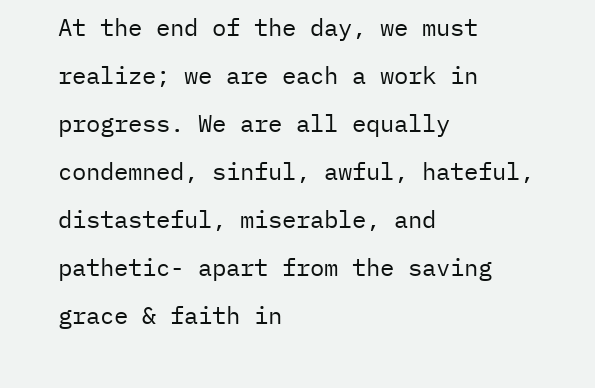At the end of the day, we must realize; we are each a work in progress. We are all equally condemned, sinful, awful, hateful, distasteful, miserable, and pathetic- apart from the saving grace & faith in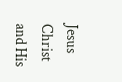Jesus Christ and His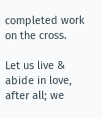completed work on the cross.

Let us live & abide in love, after all; we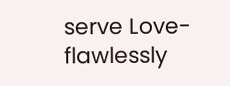serve Love- flawlessly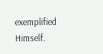exemplified Himself.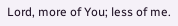Lord, more of You; less of me.